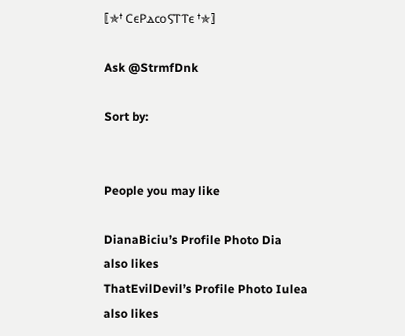〖✯† ⲤⲉⲢⲇⲥⲟⲊⲦⲦⲉ †✯〗

Ask @StrmfDnk

Sort by:


People you may like

DianaBiciu’s Profile Photo Dia
also likes
ThatEvilDevil’s Profile Photo Iulea
also likes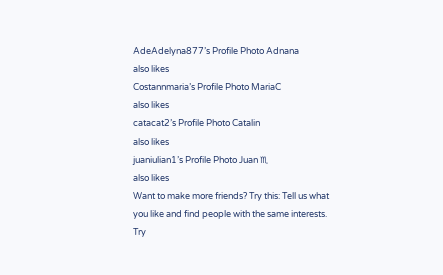AdeAdelyna877’s Profile Photo Adnana
also likes
Costannmaria’s Profile Photo MariaC
also likes
catacat2’s Profile Photo Catalin
also likes
juaniulian1’s Profile Photo Juan ♏
also likes
Want to make more friends? Try this: Tell us what you like and find people with the same interests. Try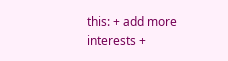this: + add more interests +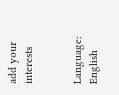add your interests


Language: English